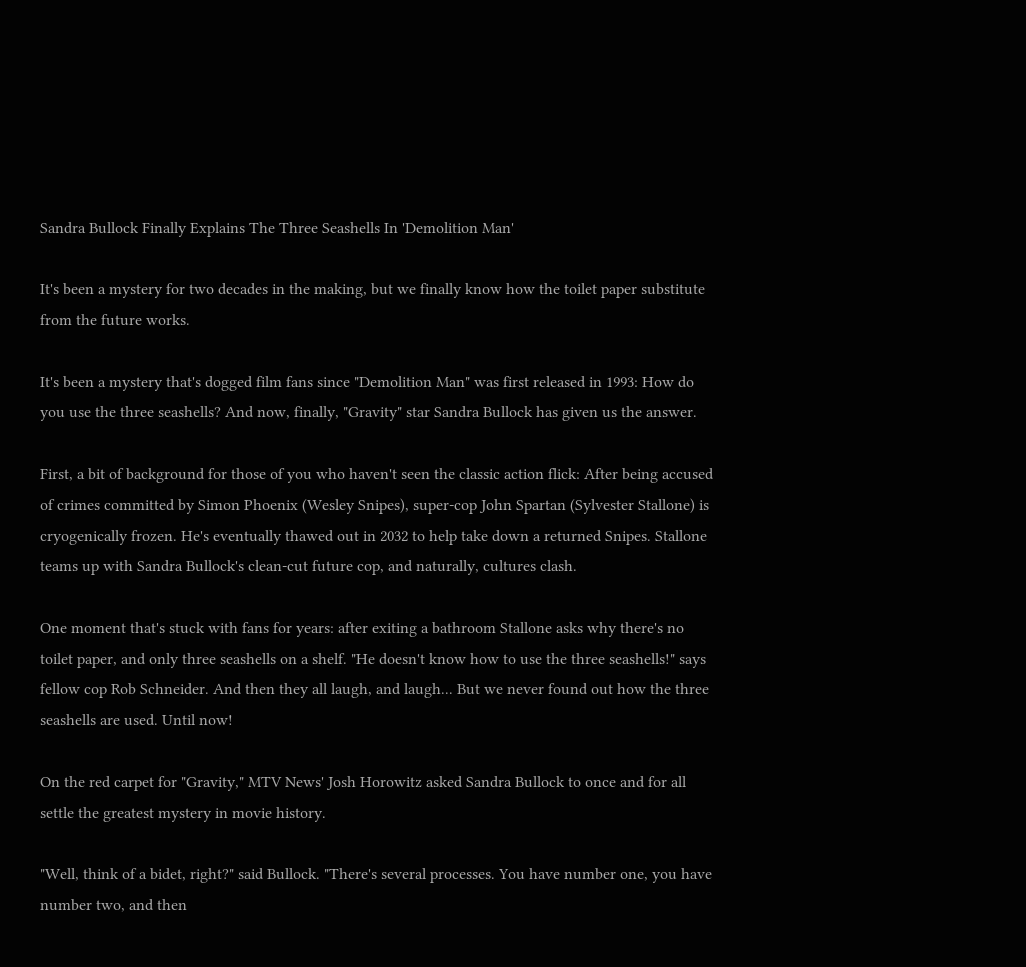Sandra Bullock Finally Explains The Three Seashells In 'Demolition Man'

It's been a mystery for two decades in the making, but we finally know how the toilet paper substitute from the future works.

It's been a mystery that's dogged film fans since "Demolition Man" was first released in 1993: How do you use the three seashells? And now, finally, "Gravity" star Sandra Bullock has given us the answer.

First, a bit of background for those of you who haven't seen the classic action flick: After being accused of crimes committed by Simon Phoenix (Wesley Snipes), super-cop John Spartan (Sylvester Stallone) is cryogenically frozen. He's eventually thawed out in 2032 to help take down a returned Snipes. Stallone teams up with Sandra Bullock's clean-cut future cop, and naturally, cultures clash.

One moment that's stuck with fans for years: after exiting a bathroom Stallone asks why there's no toilet paper, and only three seashells on a shelf. "He doesn't know how to use the three seashells!" says fellow cop Rob Schneider. And then they all laugh, and laugh... But we never found out how the three seashells are used. Until now!

On the red carpet for "Gravity," MTV News' Josh Horowitz asked Sandra Bullock to once and for all settle the greatest mystery in movie history.

"Well, think of a bidet, right?" said Bullock. "There's several processes. You have number one, you have number two, and then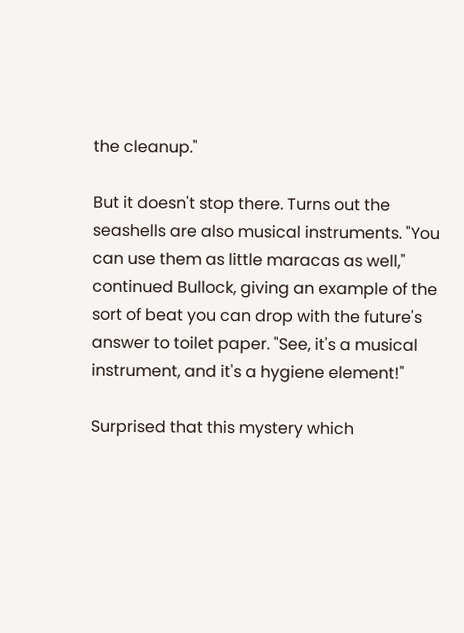the cleanup."

But it doesn't stop there. Turns out the seashells are also musical instruments. "You can use them as little maracas as well," continued Bullock, giving an example of the sort of beat you can drop with the future's answer to toilet paper. "See, it's a musical instrument, and it's a hygiene element!"

Surprised that this mystery which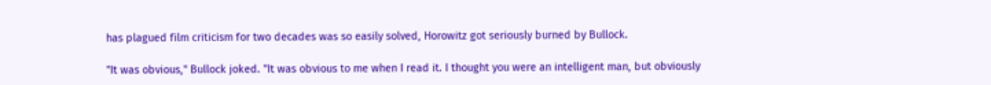has plagued film criticism for two decades was so easily solved, Horowitz got seriously burned by Bullock.

"It was obvious," Bullock joked. "It was obvious to me when I read it. I thought you were an intelligent man, but obviously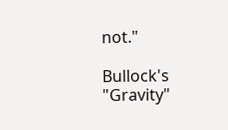not."

Bullock's "Gravity"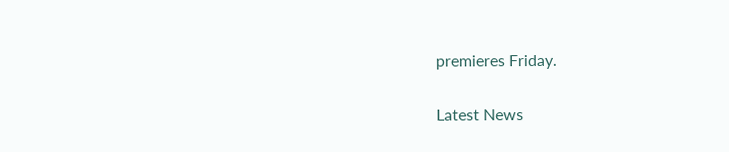premieres Friday.

Latest News